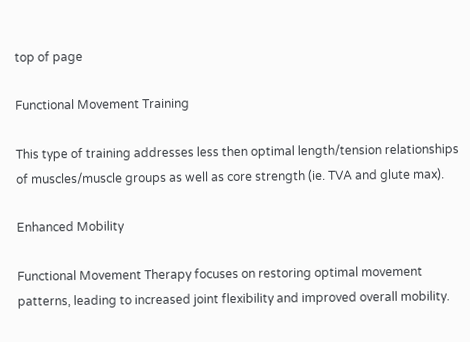top of page

Functional Movement Training

This type of training addresses less then optimal length/tension relationships of muscles/muscle groups as well as core strength (ie. TVA and glute max).

Enhanced Mobility

Functional Movement Therapy focuses on restoring optimal movement patterns, leading to increased joint flexibility and improved overall mobility.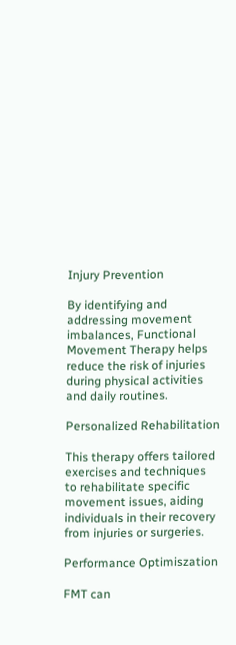Injury Prevention

By identifying and addressing movement imbalances, Functional Movement Therapy helps reduce the risk of injuries during physical activities and daily routines.

Personalized Rehabilitation

This therapy offers tailored exercises and techniques to rehabilitate specific movement issues, aiding individuals in their recovery from injuries or surgeries.

Performance Optimiszation

FMT can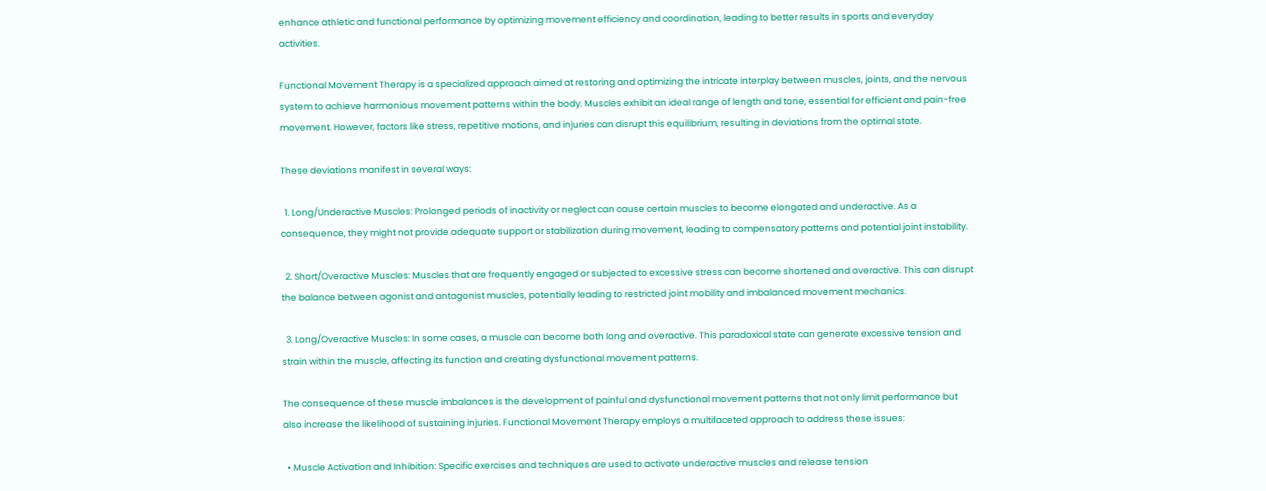enhance athletic and functional performance by optimizing movement efficiency and coordination, leading to better results in sports and everyday activities.

Functional Movement Therapy is a specialized approach aimed at restoring and optimizing the intricate interplay between muscles, joints, and the nervous system to achieve harmonious movement patterns within the body. Muscles exhibit an ideal range of length and tone, essential for efficient and pain-free movement. However, factors like stress, repetitive motions, and injuries can disrupt this equilibrium, resulting in deviations from the optimal state.

These deviations manifest in several ways:

  1. Long/Underactive Muscles: Prolonged periods of inactivity or neglect can cause certain muscles to become elongated and underactive. As a consequence, they might not provide adequate support or stabilization during movement, leading to compensatory patterns and potential joint instability.

  2. Short/Overactive Muscles: Muscles that are frequently engaged or subjected to excessive stress can become shortened and overactive. This can disrupt the balance between agonist and antagonist muscles, potentially leading to restricted joint mobility and imbalanced movement mechanics.

  3. Long/Overactive Muscles: In some cases, a muscle can become both long and overactive. This paradoxical state can generate excessive tension and strain within the muscle, affecting its function and creating dysfunctional movement patterns.

The consequence of these muscle imbalances is the development of painful and dysfunctional movement patterns that not only limit performance but also increase the likelihood of sustaining injuries. Functional Movement Therapy employs a multifaceted approach to address these issues:

  • Muscle Activation and Inhibition: Specific exercises and techniques are used to activate underactive muscles and release tension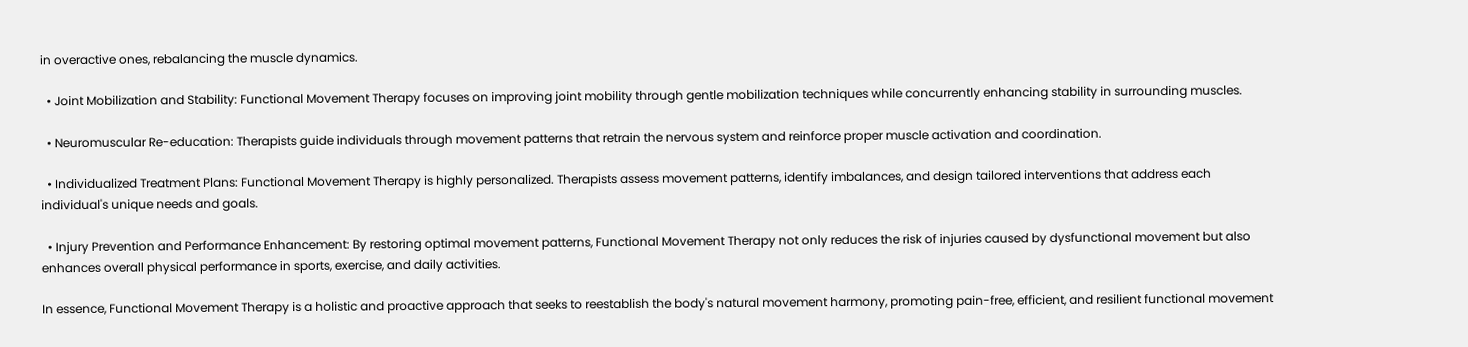in overactive ones, rebalancing the muscle dynamics.

  • Joint Mobilization and Stability: Functional Movement Therapy focuses on improving joint mobility through gentle mobilization techniques while concurrently enhancing stability in surrounding muscles.

  • Neuromuscular Re-education: Therapists guide individuals through movement patterns that retrain the nervous system and reinforce proper muscle activation and coordination.

  • Individualized Treatment Plans: Functional Movement Therapy is highly personalized. Therapists assess movement patterns, identify imbalances, and design tailored interventions that address each individual's unique needs and goals.

  • Injury Prevention and Performance Enhancement: By restoring optimal movement patterns, Functional Movement Therapy not only reduces the risk of injuries caused by dysfunctional movement but also enhances overall physical performance in sports, exercise, and daily activities.

In essence, Functional Movement Therapy is a holistic and proactive approach that seeks to reestablish the body's natural movement harmony, promoting pain-free, efficient, and resilient functional movement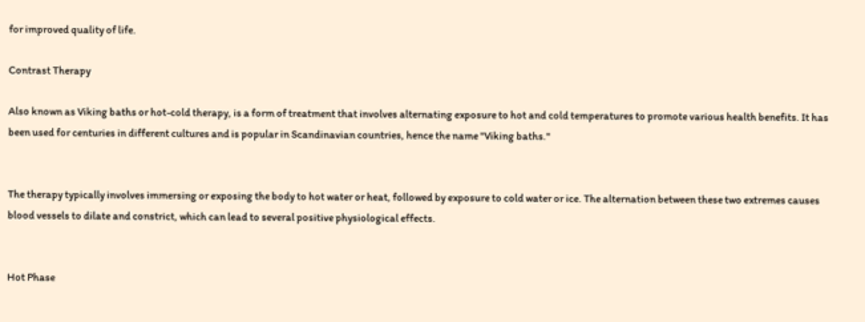for improved quality of life.

Contrast Therapy

Also known as Viking baths or hot-cold therapy, is a form of treatment that involves alternating exposure to hot and cold temperatures to promote various health benefits. It has been used for centuries in different cultures and is popular in Scandinavian countries, hence the name "Viking baths."


The therapy typically involves immersing or exposing the body to hot water or heat, followed by exposure to cold water or ice. The alternation between these two extremes causes blood vessels to dilate and constrict, which can lead to several positive physiological effects.


Hot Phase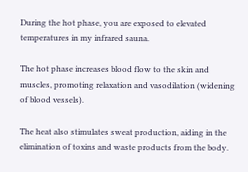During the hot phase, you are exposed to elevated temperatures in my infrared sauna.

The hot phase increases blood flow to the skin and muscles, promoting relaxation and vasodilation (widening of blood vessels).

The heat also stimulates sweat production, aiding in the elimination of toxins and waste products from the body.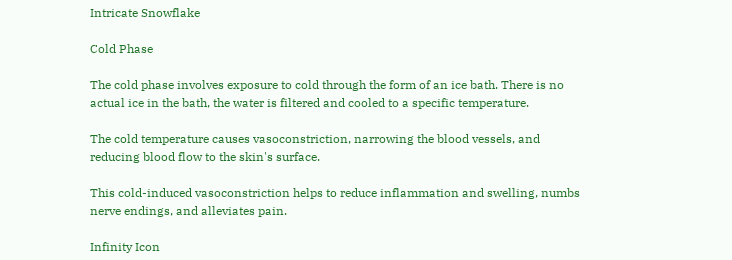Intricate Snowflake

Cold Phase

The cold phase involves exposure to cold through the form of an ice bath. There is no actual ice in the bath, the water is filtered and cooled to a specific temperature.

The cold temperature causes vasoconstriction, narrowing the blood vessels, and reducing blood flow to the skin's surface.

This cold-induced vasoconstriction helps to reduce inflammation and swelling, numbs nerve endings, and alleviates pain.

Infinity Icon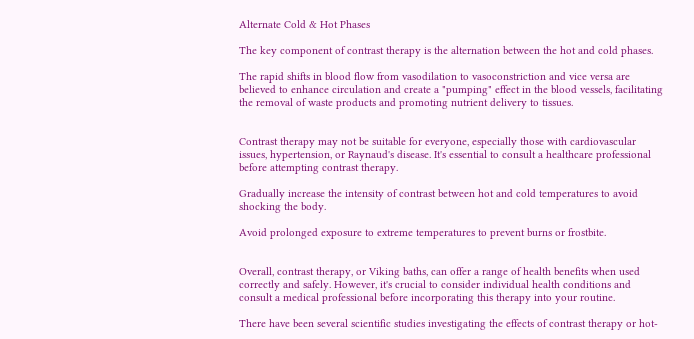Alternate Cold & Hot Phases

The key component of contrast therapy is the alternation between the hot and cold phases.

The rapid shifts in blood flow from vasodilation to vasoconstriction and vice versa are believed to enhance circulation and create a "pumping" effect in the blood vessels, facilitating the removal of waste products and promoting nutrient delivery to tissues.


Contrast therapy may not be suitable for everyone, especially those with cardiovascular issues, hypertension, or Raynaud's disease. It's essential to consult a healthcare professional before attempting contrast therapy.

Gradually increase the intensity of contrast between hot and cold temperatures to avoid shocking the body.

Avoid prolonged exposure to extreme temperatures to prevent burns or frostbite.


Overall, contrast therapy, or Viking baths, can offer a range of health benefits when used correctly and safely. However, it's crucial to consider individual health conditions and consult a medical professional before incorporating this therapy into your routine.

There have been several scientific studies investigating the effects of contrast therapy or hot-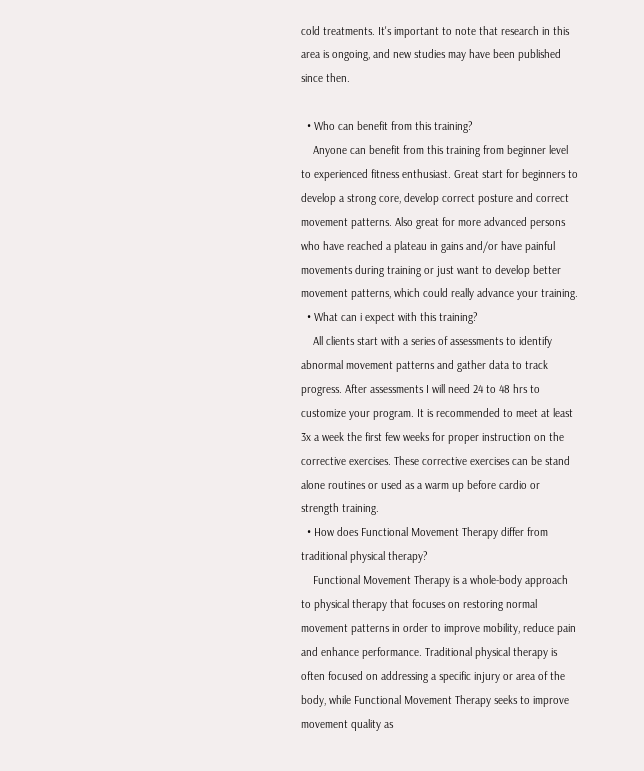cold treatments. It's important to note that research in this area is ongoing, and new studies may have been published since then.

  • Who can benefit from this training?
    Anyone can benefit from this training from beginner level to experienced fitness enthusiast. Great start for beginners to develop a strong core, develop correct posture and correct movement patterns. Also great for more advanced persons who have reached a plateau in gains and/or have painful movements during training or just want to develop better movement patterns, which could really advance your training.
  • What can i expect with this training?
    All clients start with a series of assessments to identify abnormal movement patterns and gather data to track progress. After assessments I will need 24 to 48 hrs to customize your program. It is recommended to meet at least 3x a week the first few weeks for proper instruction on the corrective exercises. These corrective exercises can be stand alone routines or used as a warm up before cardio or strength training.
  • How does Functional Movement Therapy differ from traditional physical therapy?
    Functional Movement Therapy is a whole-body approach to physical therapy that focuses on restoring normal movement patterns in order to improve mobility, reduce pain and enhance performance. Traditional physical therapy is often focused on addressing a specific injury or area of the body, while Functional Movement Therapy seeks to improve movement quality as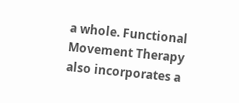a whole. Functional Movement Therapy also incorporates a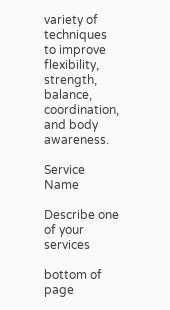variety of techniques to improve flexibility, strength, balance, coordination, and body awareness.

Service Name

Describe one of your services

bottom of page